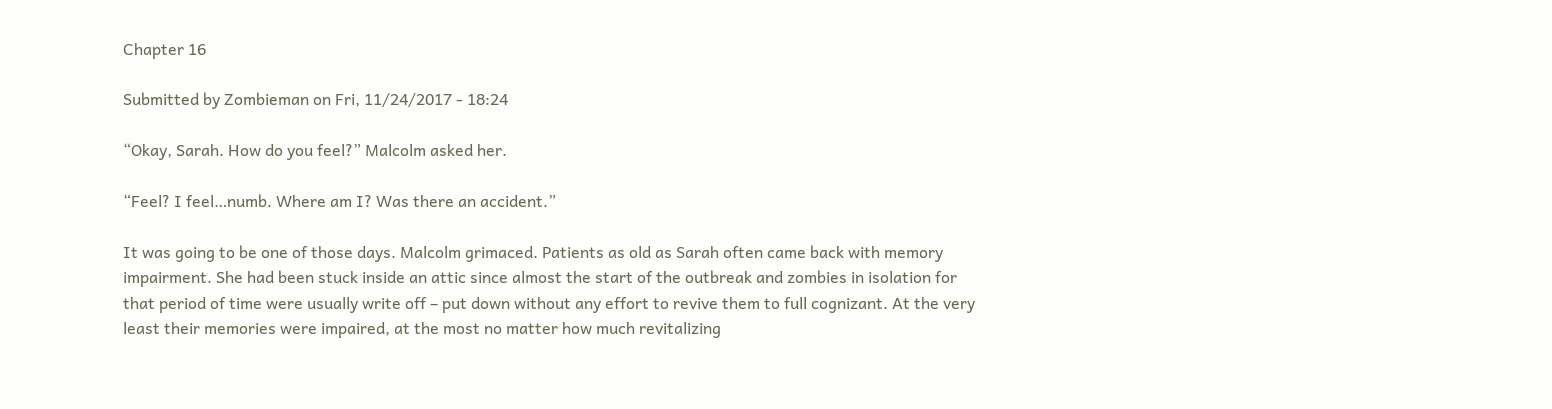Chapter 16

Submitted by Zombieman on Fri, 11/24/2017 - 18:24

“Okay, Sarah. How do you feel?” Malcolm asked her.

“Feel? I feel…numb. Where am I? Was there an accident.”

It was going to be one of those days. Malcolm grimaced. Patients as old as Sarah often came back with memory impairment. She had been stuck inside an attic since almost the start of the outbreak and zombies in isolation for that period of time were usually write off – put down without any effort to revive them to full cognizant. At the very least their memories were impaired, at the most no matter how much revitalizing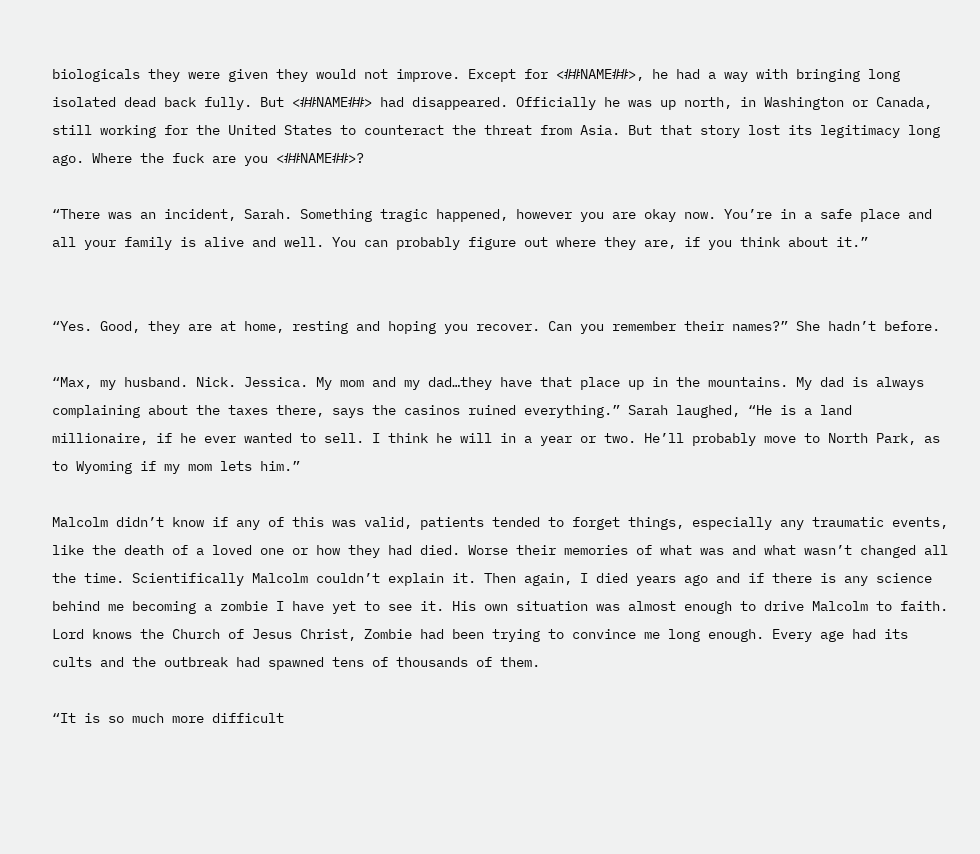biologicals they were given they would not improve. Except for <##NAME##>, he had a way with bringing long isolated dead back fully. But <##NAME##> had disappeared. Officially he was up north, in Washington or Canada, still working for the United States to counteract the threat from Asia. But that story lost its legitimacy long ago. Where the fuck are you <##NAME##>?

“There was an incident, Sarah. Something tragic happened, however you are okay now. You’re in a safe place and all your family is alive and well. You can probably figure out where they are, if you think about it.”


“Yes. Good, they are at home, resting and hoping you recover. Can you remember their names?” She hadn’t before.

“Max, my husband. Nick. Jessica. My mom and my dad…they have that place up in the mountains. My dad is always complaining about the taxes there, says the casinos ruined everything.” Sarah laughed, “He is a land millionaire, if he ever wanted to sell. I think he will in a year or two. He’ll probably move to North Park, as to Wyoming if my mom lets him.”

Malcolm didn’t know if any of this was valid, patients tended to forget things, especially any traumatic events, like the death of a loved one or how they had died. Worse their memories of what was and what wasn’t changed all the time. Scientifically Malcolm couldn’t explain it. Then again, I died years ago and if there is any science behind me becoming a zombie I have yet to see it. His own situation was almost enough to drive Malcolm to faith. Lord knows the Church of Jesus Christ, Zombie had been trying to convince me long enough. Every age had its cults and the outbreak had spawned tens of thousands of them.

“It is so much more difficult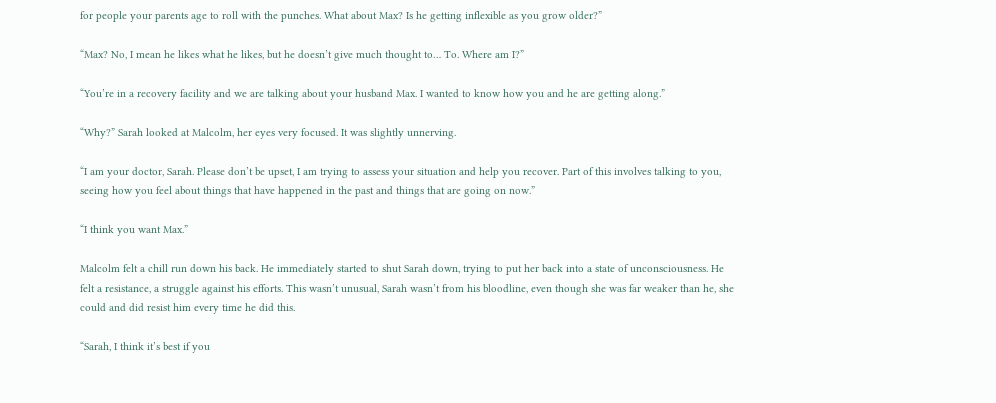for people your parents age to roll with the punches. What about Max? Is he getting inflexible as you grow older?”

“Max? No, I mean he likes what he likes, but he doesn’t give much thought to… To. Where am I?”

“You’re in a recovery facility and we are talking about your husband Max. I wanted to know how you and he are getting along.”

“Why?” Sarah looked at Malcolm, her eyes very focused. It was slightly unnerving.

“I am your doctor, Sarah. Please don’t be upset, I am trying to assess your situation and help you recover. Part of this involves talking to you, seeing how you feel about things that have happened in the past and things that are going on now.”

“I think you want Max.”

Malcolm felt a chill run down his back. He immediately started to shut Sarah down, trying to put her back into a state of unconsciousness. He felt a resistance, a struggle against his efforts. This wasn’t unusual, Sarah wasn’t from his bloodline, even though she was far weaker than he, she could and did resist him every time he did this.

“Sarah, I think it’s best if you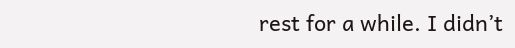rest for a while. I didn’t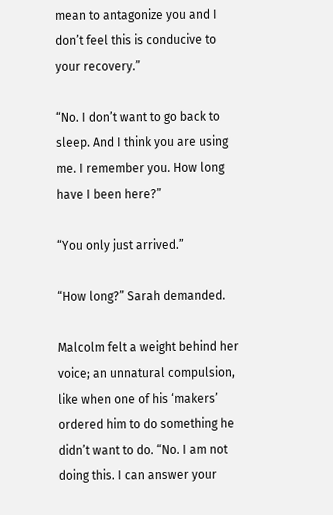mean to antagonize you and I don’t feel this is conducive to your recovery.”

“No. I don’t want to go back to sleep. And I think you are using me. I remember you. How long have I been here?”

“You only just arrived.”

“How long?” Sarah demanded.

Malcolm felt a weight behind her voice; an unnatural compulsion, like when one of his ‘makers’ ordered him to do something he didn’t want to do. “No. I am not doing this. I can answer your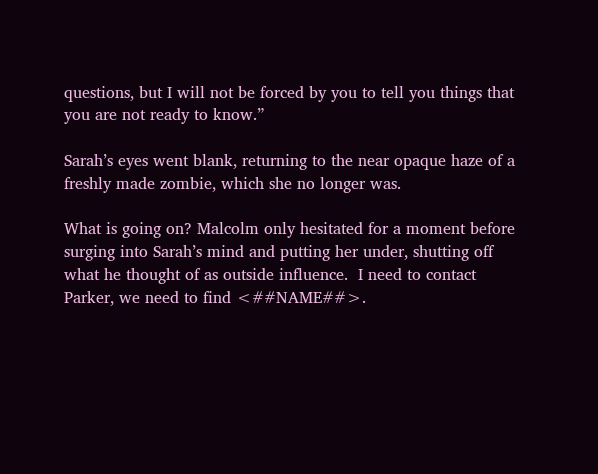questions, but I will not be forced by you to tell you things that you are not ready to know.”

Sarah’s eyes went blank, returning to the near opaque haze of a freshly made zombie, which she no longer was.

What is going on? Malcolm only hesitated for a moment before surging into Sarah’s mind and putting her under, shutting off what he thought of as outside influence.  I need to contact Parker, we need to find <##NAME##>.